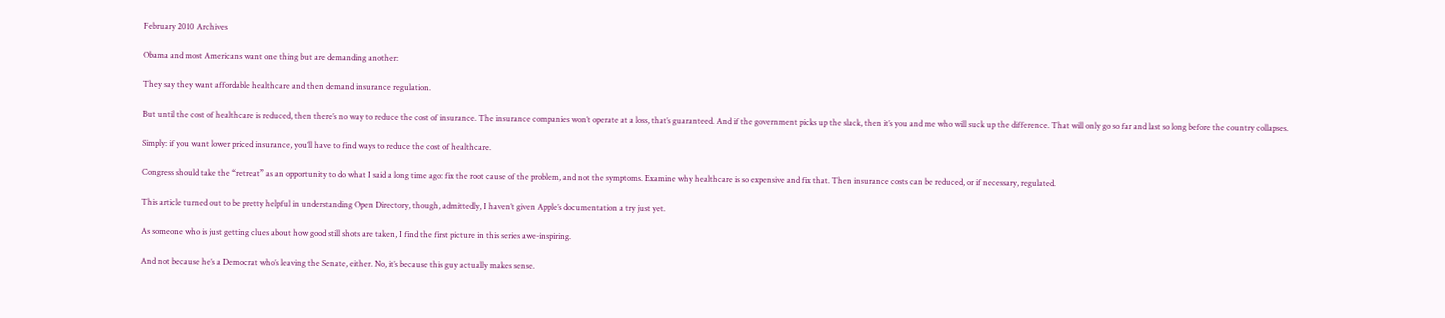February 2010 Archives

Obama and most Americans want one thing but are demanding another:

They say they want affordable healthcare and then demand insurance regulation.

But until the cost of healthcare is reduced, then there’s no way to reduce the cost of insurance. The insurance companies won’t operate at a loss, that’s guaranteed. And if the government picks up the slack, then it’s you and me who will suck up the difference. That will only go so far and last so long before the country collapses.

Simply: if you want lower priced insurance, you’ll have to find ways to reduce the cost of healthcare.

Congress should take the “retreat” as an opportunity to do what I said a long time ago: fix the root cause of the problem, and not the symptoms. Examine why healthcare is so expensive and fix that. Then insurance costs can be reduced, or if necessary, regulated.

This article turned out to be pretty helpful in understanding Open Directory, though, admittedly, I haven’t given Apple’s documentation a try just yet.

As someone who is just getting clues about how good still shots are taken, I find the first picture in this series awe-inspiring.

And not because he’s a Democrat who’s leaving the Senate, either. No, it’s because this guy actually makes sense.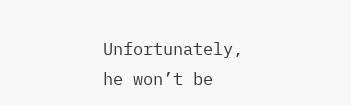Unfortunately, he won’t be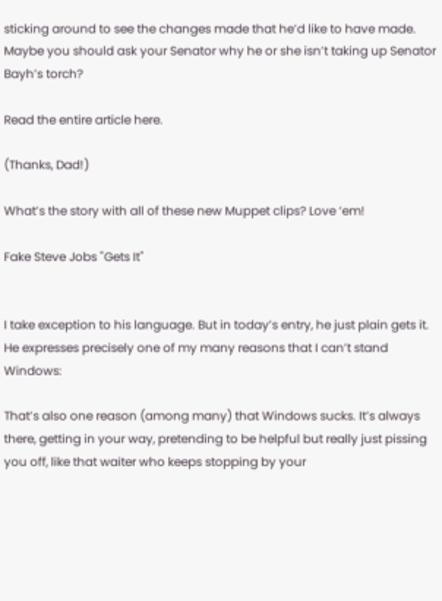sticking around to see the changes made that he’d like to have made. Maybe you should ask your Senator why he or she isn’t taking up Senator Bayh’s torch?

Read the entire article here.

(Thanks, Dad!)

What’s the story with all of these new Muppet clips? Love ‘em!

Fake Steve Jobs "Gets It"


I take exception to his language. But in today’s entry, he just plain gets it. He expresses precisely one of my many reasons that I can’t stand Windows:

That’s also one reason (among many) that Windows sucks. It’s always there, getting in your way, pretending to be helpful but really just pissing you off, like that waiter who keeps stopping by your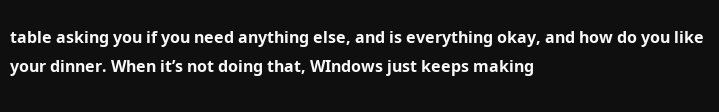table asking you if you need anything else, and is everything okay, and how do you like your dinner. When it’s not doing that, WIndows just keeps making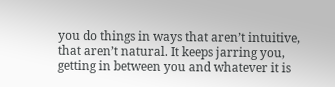you do things in ways that aren’t intuitive, that aren’t natural. It keeps jarring you, getting in between you and whatever it is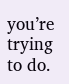you’re trying to do.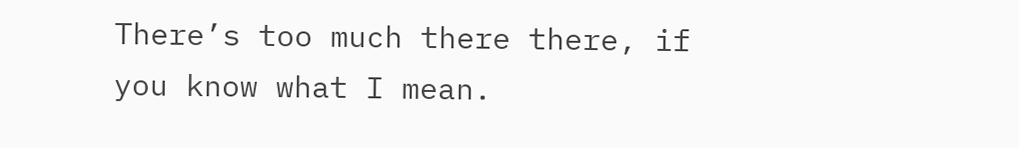There’s too much there there, if you know what I mean.